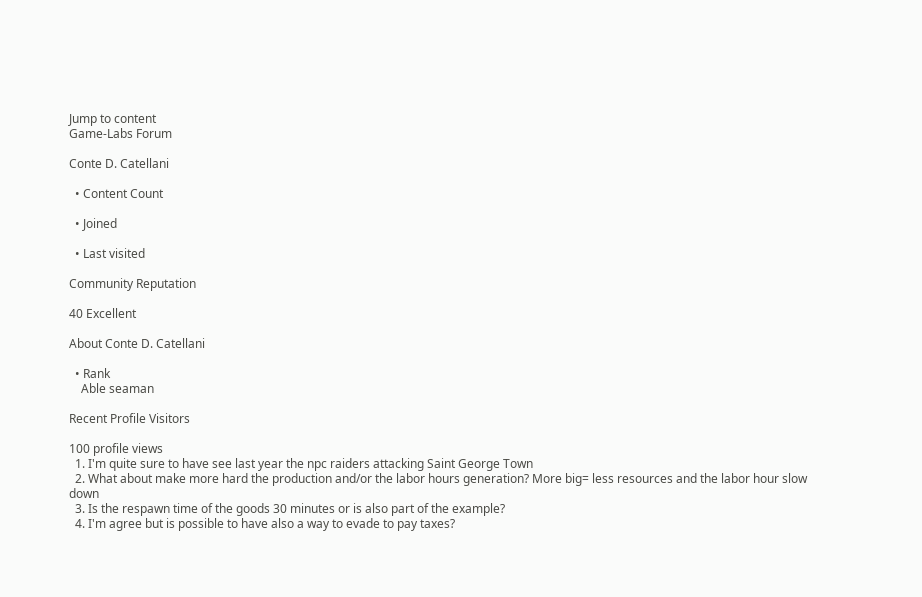Jump to content
Game-Labs Forum

Conte D. Catellani

  • Content Count

  • Joined

  • Last visited

Community Reputation

40 Excellent

About Conte D. Catellani

  • Rank
    Able seaman

Recent Profile Visitors

100 profile views
  1. I'm quite sure to have see last year the npc raiders attacking Saint George Town
  2. What about make more hard the production and/or the labor hours generation? More big= less resources and the labor hour slow down
  3. Is the respawn time of the goods 30 minutes or is also part of the example?
  4. I'm agree but is possible to have also a way to evade to pay taxes?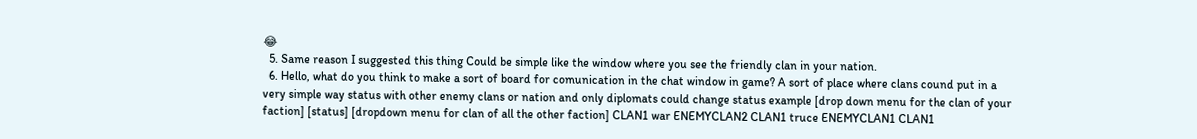😂
  5. Same reason I suggested this thing Could be simple like the window where you see the friendly clan in your nation.
  6. Hello, what do you think to make a sort of board for comunication in the chat window in game? A sort of place where clans cound put in a very simple way status with other enemy clans or nation and only diplomats could change status example [drop down menu for the clan of your faction] [status] [dropdown menu for clan of all the other faction] CLAN1 war ENEMYCLAN2 CLAN1 truce ENEMYCLAN1 CLAN1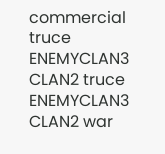commercial truce ENEMYCLAN3 CLAN2 truce ENEMYCLAN3 CLAN2 war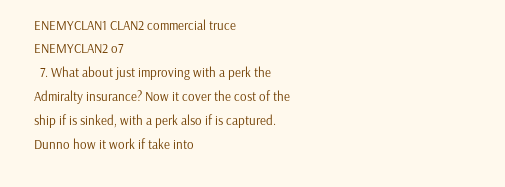ENEMYCLAN1 CLAN2 commercial truce ENEMYCLAN2 o7
  7. What about just improving with a perk the Admiralty insurance? Now it cover the cost of the ship if is sinked, with a perk also if is captured. Dunno how it work if take into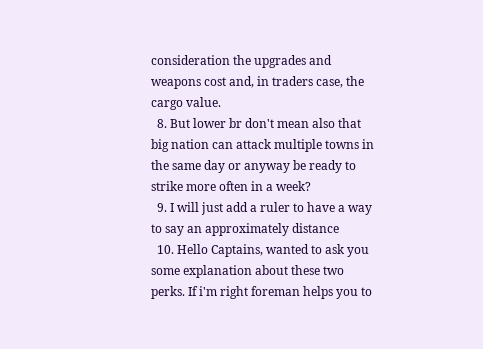consideration the upgrades and weapons cost and, in traders case, the cargo value.
  8. But lower br don't mean also that big nation can attack multiple towns in the same day or anyway be ready to strike more often in a week?
  9. I will just add a ruler to have a way to say an approximately distance
  10. Hello Captains, wanted to ask you some explanation about these two perks. If i'm right foreman helps you to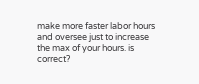make more faster labor hours and oversee just to increase the max of your hours. is correct?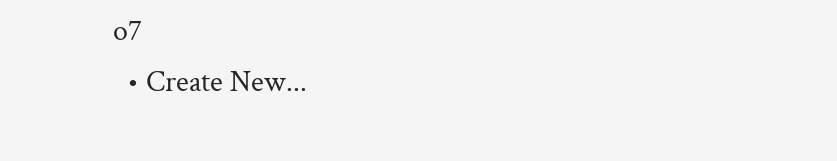o7
  • Create New...